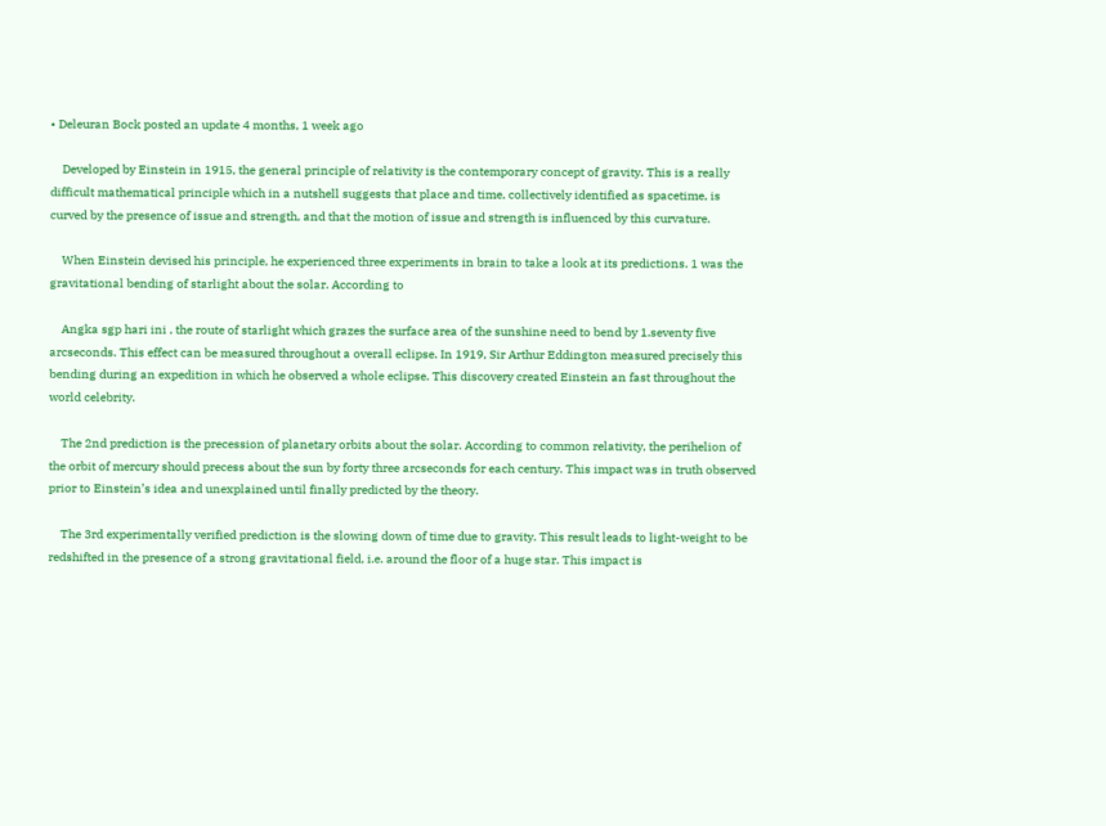• Deleuran Bock posted an update 4 months, 1 week ago

    Developed by Einstein in 1915, the general principle of relativity is the contemporary concept of gravity. This is a really difficult mathematical principle which in a nutshell suggests that place and time, collectively identified as spacetime, is curved by the presence of issue and strength, and that the motion of issue and strength is influenced by this curvature.

    When Einstein devised his principle, he experienced three experiments in brain to take a look at its predictions. 1 was the gravitational bending of starlight about the solar. According to

    Angka sgp hari ini , the route of starlight which grazes the surface area of the sunshine need to bend by 1.seventy five arcseconds. This effect can be measured throughout a overall eclipse. In 1919, Sir Arthur Eddington measured precisely this bending during an expedition in which he observed a whole eclipse. This discovery created Einstein an fast throughout the world celebrity.

    The 2nd prediction is the precession of planetary orbits about the solar. According to common relativity, the perihelion of the orbit of mercury should precess about the sun by forty three arcseconds for each century. This impact was in truth observed prior to Einstein’s idea and unexplained until finally predicted by the theory.

    The 3rd experimentally verified prediction is the slowing down of time due to gravity. This result leads to light-weight to be redshifted in the presence of a strong gravitational field, i.e. around the floor of a huge star. This impact is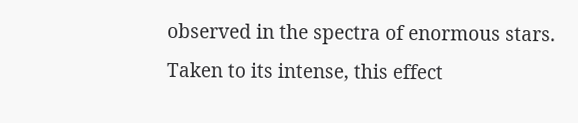observed in the spectra of enormous stars. Taken to its intense, this effect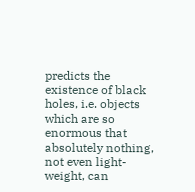predicts the existence of black holes, i.e. objects which are so enormous that absolutely nothing, not even light-weight, can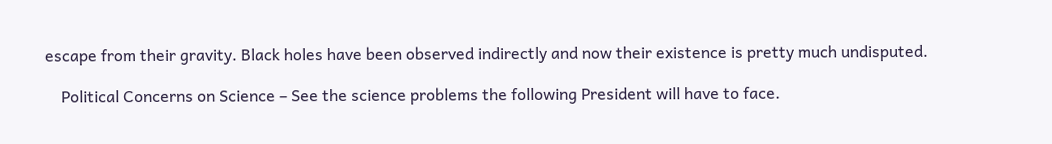escape from their gravity. Black holes have been observed indirectly and now their existence is pretty much undisputed.

    Political Concerns on Science – See the science problems the following President will have to face.